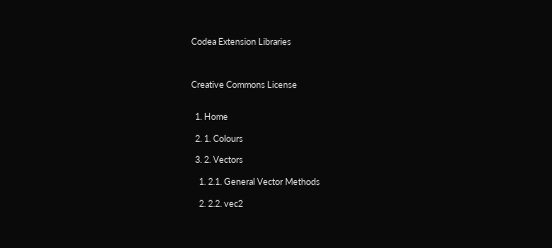Codea Extension Libraries



Creative Commons License


  1. Home

  2. 1. Colours

  3. 2. Vectors

    1. 2.1. General Vector Methods

    2. 2.2. vec2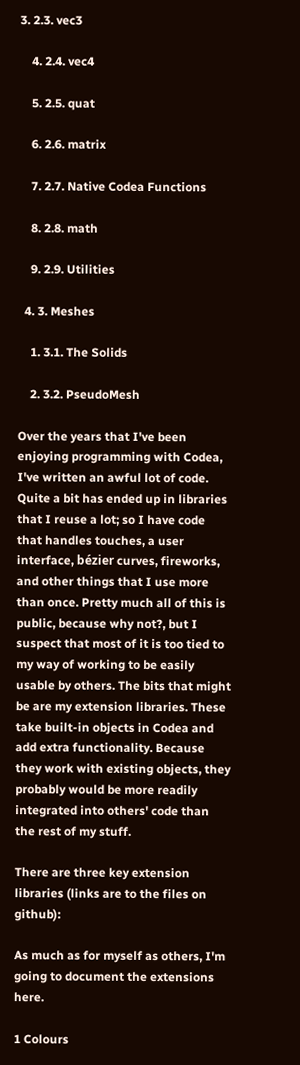3. 2.3. vec3

    4. 2.4. vec4

    5. 2.5. quat

    6. 2.6. matrix

    7. 2.7. Native Codea Functions

    8. 2.8. math

    9. 2.9. Utilities

  4. 3. Meshes

    1. 3.1. The Solids

    2. 3.2. PseudoMesh

Over the years that I've been enjoying programming with Codea, I've written an awful lot of code. Quite a bit has ended up in libraries that I reuse a lot; so I have code that handles touches, a user interface, bézier curves, fireworks, and other things that I use more than once. Pretty much all of this is public, because why not?, but I suspect that most of it is too tied to my way of working to be easily usable by others. The bits that might be are my extension libraries. These take built-in objects in Codea and add extra functionality. Because they work with existing objects, they probably would be more readily integrated into others' code than the rest of my stuff.

There are three key extension libraries (links are to the files on github):

As much as for myself as others, I'm going to document the extensions here.

1 Colours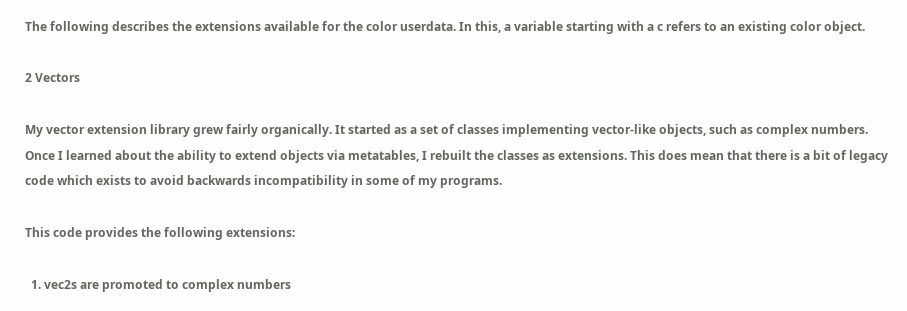The following describes the extensions available for the color userdata. In this, a variable starting with a c refers to an existing color object.

2 Vectors

My vector extension library grew fairly organically. It started as a set of classes implementing vector-like objects, such as complex numbers. Once I learned about the ability to extend objects via metatables, I rebuilt the classes as extensions. This does mean that there is a bit of legacy code which exists to avoid backwards incompatibility in some of my programs.

This code provides the following extensions:

  1. vec2s are promoted to complex numbers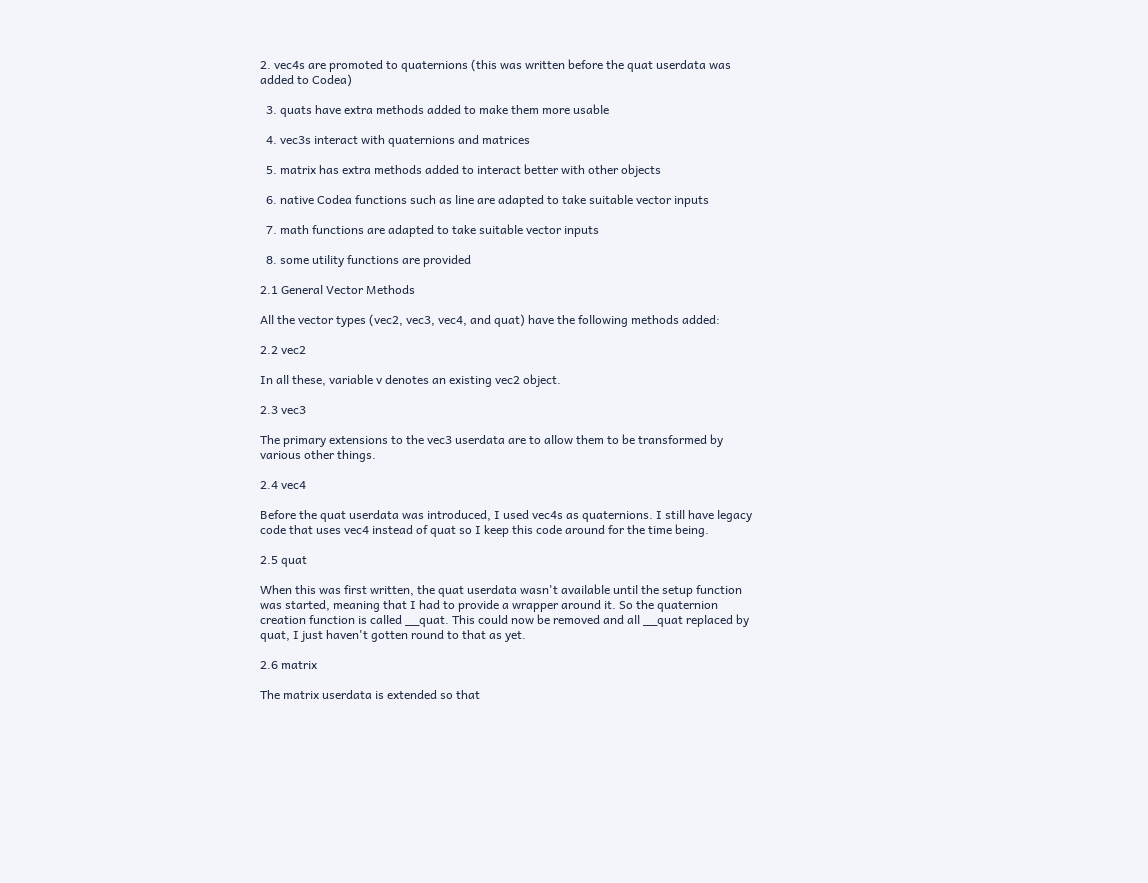2. vec4s are promoted to quaternions (this was written before the quat userdata was added to Codea)

  3. quats have extra methods added to make them more usable

  4. vec3s interact with quaternions and matrices

  5. matrix has extra methods added to interact better with other objects

  6. native Codea functions such as line are adapted to take suitable vector inputs

  7. math functions are adapted to take suitable vector inputs

  8. some utility functions are provided

2.1 General Vector Methods

All the vector types (vec2, vec3, vec4, and quat) have the following methods added:

2.2 vec2

In all these, variable v denotes an existing vec2 object.

2.3 vec3

The primary extensions to the vec3 userdata are to allow them to be transformed by various other things.

2.4 vec4

Before the quat userdata was introduced, I used vec4s as quaternions. I still have legacy code that uses vec4 instead of quat so I keep this code around for the time being.

2.5 quat

When this was first written, the quat userdata wasn't available until the setup function was started, meaning that I had to provide a wrapper around it. So the quaternion creation function is called __quat. This could now be removed and all __quat replaced by quat, I just haven't gotten round to that as yet.

2.6 matrix

The matrix userdata is extended so that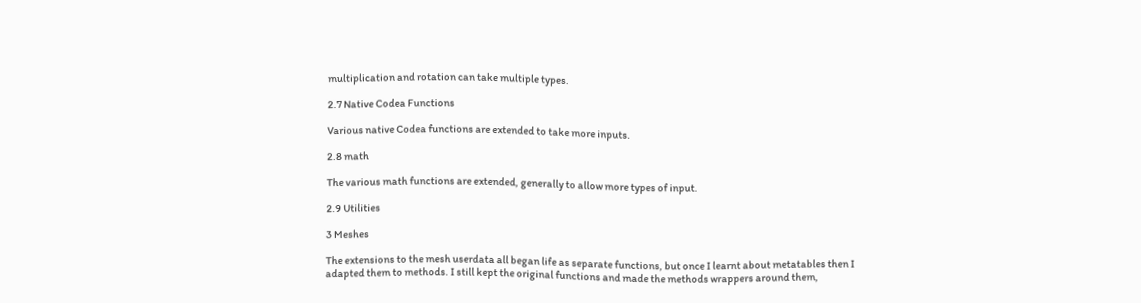multiplication and rotation can take multiple types.

2.7 Native Codea Functions

Various native Codea functions are extended to take more inputs.

2.8 math

The various math functions are extended, generally to allow more types of input.

2.9 Utilities

3 Meshes

The extensions to the mesh userdata all began life as separate functions, but once I learnt about metatables then I adapted them to methods. I still kept the original functions and made the methods wrappers around them,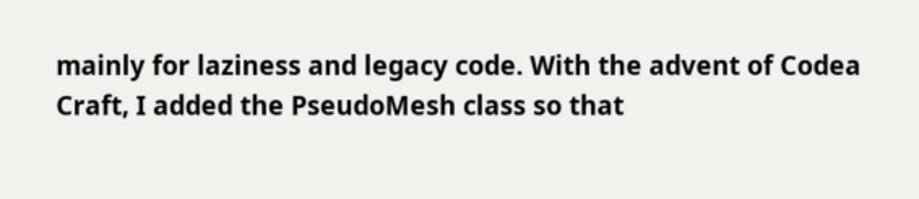mainly for laziness and legacy code. With the advent of Codea Craft, I added the PseudoMesh class so that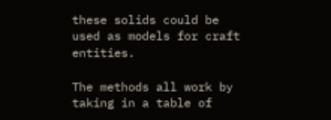these solids could be used as models for craft entities.

The methods all work by taking in a table of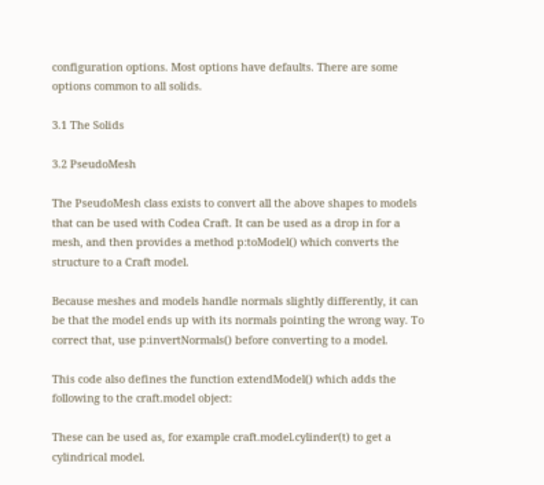configuration options. Most options have defaults. There are some options common to all solids.

3.1 The Solids

3.2 PseudoMesh

The PseudoMesh class exists to convert all the above shapes to models that can be used with Codea Craft. It can be used as a drop in for a mesh, and then provides a method p:toModel() which converts the structure to a Craft model.

Because meshes and models handle normals slightly differently, it can be that the model ends up with its normals pointing the wrong way. To correct that, use p:invertNormals() before converting to a model.

This code also defines the function extendModel() which adds the following to the craft.model object:

These can be used as, for example craft.model.cylinder(t) to get a cylindrical model.